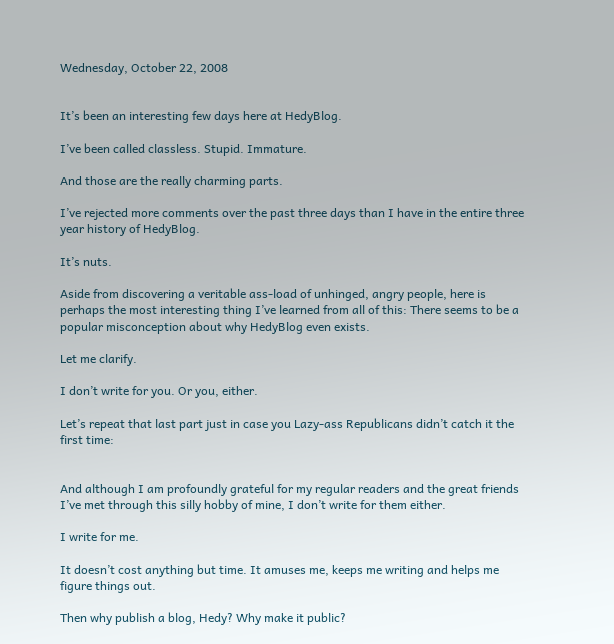Wednesday, October 22, 2008


It’s been an interesting few days here at HedyBlog.

I’ve been called classless. Stupid. Immature.

And those are the really charming parts.

I’ve rejected more comments over the past three days than I have in the entire three year history of HedyBlog.

It’s nuts.

Aside from discovering a veritable ass-load of unhinged, angry people, here is perhaps the most interesting thing I’ve learned from all of this: There seems to be a popular misconception about why HedyBlog even exists.

Let me clarify.

I don’t write for you. Or you, either.

Let’s repeat that last part just in case you Lazy-ass Republicans didn’t catch it the first time:


And although I am profoundly grateful for my regular readers and the great friends I’ve met through this silly hobby of mine, I don’t write for them either.

I write for me.

It doesn’t cost anything but time. It amuses me, keeps me writing and helps me figure things out.

Then why publish a blog, Hedy? Why make it public?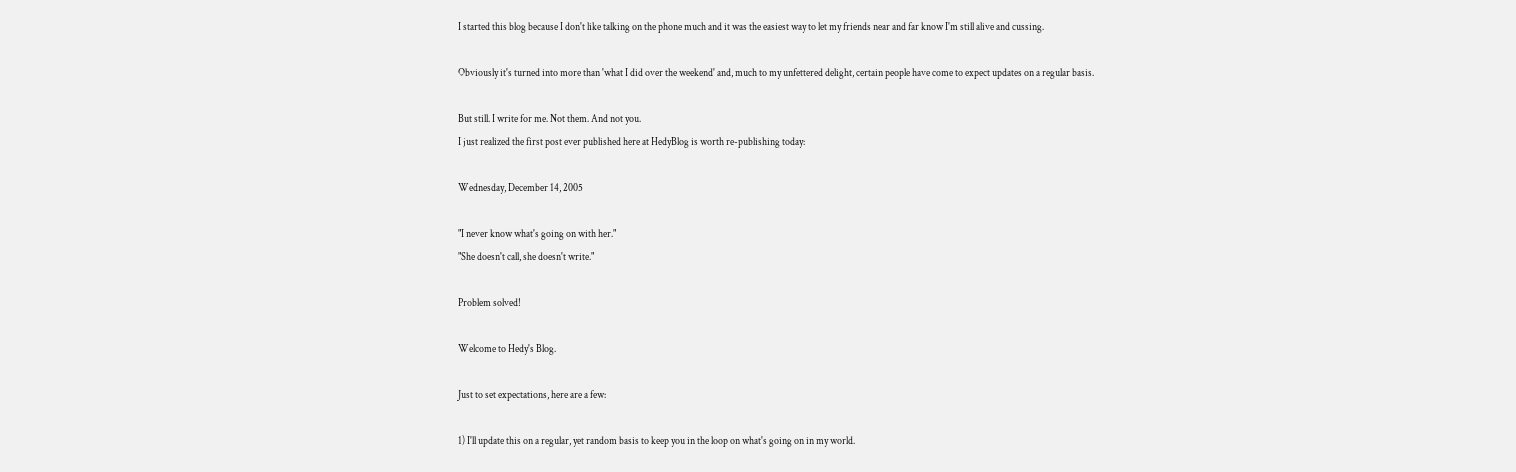I started this blog because I don't like talking on the phone much and it was the easiest way to let my friends near and far know I'm still alive and cussing.

Obviously it's turned into more than 'what I did over the weekend' and, much to my unfettered delight, certain people have come to expect updates on a regular basis.

But still. I write for me. Not them. And not you.
I just realized the first post ever published here at HedyBlog is worth re-publishing today:

Wednesday, December 14, 2005

"I never know what's going on with her."
"She doesn't call, she doesn't write."

Problem solved!

Welcome to Hedy's Blog.

Just to set expectations, here are a few:

1) I'll update this on a regular, yet random basis to keep you in the loop on what's going on in my world.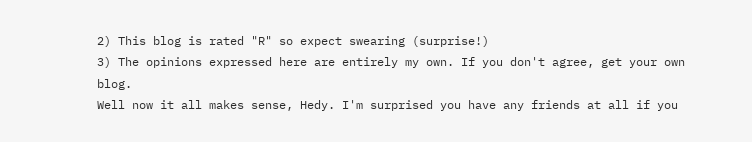2) This blog is rated "R" so expect swearing (surprise!)
3) The opinions expressed here are entirely my own. If you don't agree, get your own blog.
Well now it all makes sense, Hedy. I'm surprised you have any friends at all if you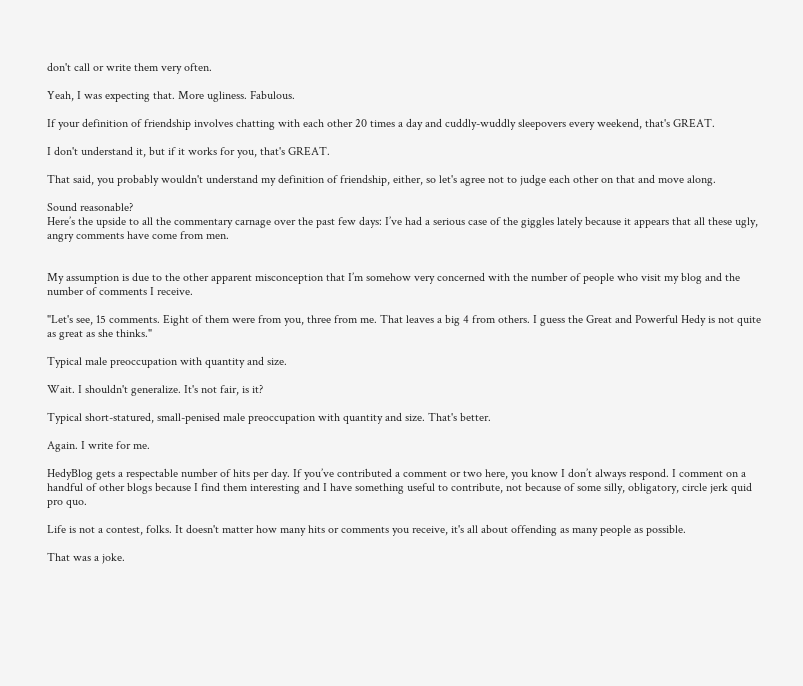don't call or write them very often.

Yeah, I was expecting that. More ugliness. Fabulous.

If your definition of friendship involves chatting with each other 20 times a day and cuddly-wuddly sleepovers every weekend, that's GREAT.

I don't understand it, but if it works for you, that's GREAT.

That said, you probably wouldn't understand my definition of friendship, either, so let's agree not to judge each other on that and move along.

Sound reasonable?
Here’s the upside to all the commentary carnage over the past few days: I’ve had a serious case of the giggles lately because it appears that all these ugly, angry comments have come from men.


My assumption is due to the other apparent misconception that I’m somehow very concerned with the number of people who visit my blog and the number of comments I receive.

"Let's see, 15 comments. Eight of them were from you, three from me. That leaves a big 4 from others. I guess the Great and Powerful Hedy is not quite as great as she thinks."

Typical male preoccupation with quantity and size.

Wait. I shouldn't generalize. It's not fair, is it?

Typical short-statured, small-penised male preoccupation with quantity and size. That's better.

Again. I write for me.

HedyBlog gets a respectable number of hits per day. If you’ve contributed a comment or two here, you know I don’t always respond. I comment on a handful of other blogs because I find them interesting and I have something useful to contribute, not because of some silly, obligatory, circle jerk quid pro quo.

Life is not a contest, folks. It doesn't matter how many hits or comments you receive, it's all about offending as many people as possible.

That was a joke.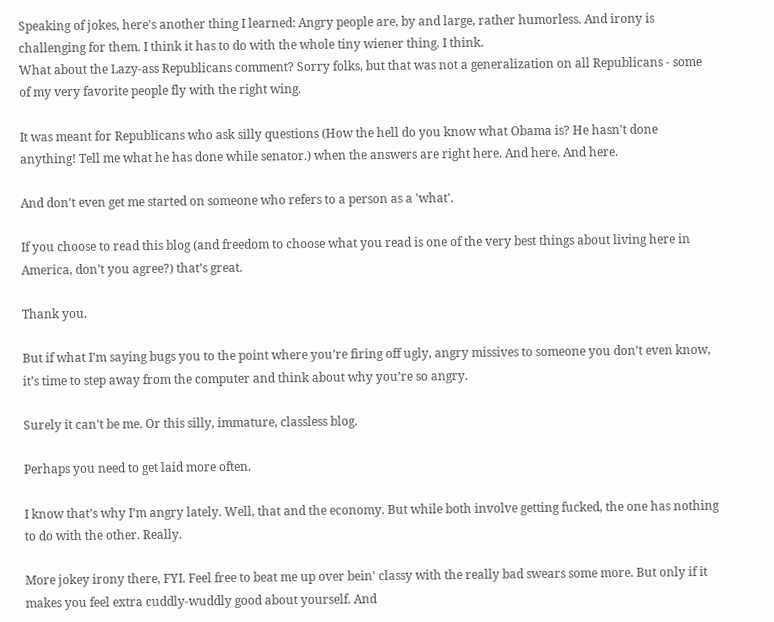Speaking of jokes, here's another thing I learned: Angry people are, by and large, rather humorless. And irony is challenging for them. I think it has to do with the whole tiny wiener thing. I think.
What about the Lazy-ass Republicans comment? Sorry folks, but that was not a generalization on all Republicans - some of my very favorite people fly with the right wing.

It was meant for Republicans who ask silly questions (How the hell do you know what Obama is? He hasn't done anything! Tell me what he has done while senator.) when the answers are right here. And here. And here.

And don't even get me started on someone who refers to a person as a 'what'.

If you choose to read this blog (and freedom to choose what you read is one of the very best things about living here in America, don’t you agree?) that’s great.

Thank you.

But if what I’m saying bugs you to the point where you’re firing off ugly, angry missives to someone you don’t even know, it’s time to step away from the computer and think about why you’re so angry.

Surely it can't be me. Or this silly, immature, classless blog.

Perhaps you need to get laid more often.

I know that’s why I’m angry lately. Well, that and the economy. But while both involve getting fucked, the one has nothing to do with the other. Really.

More jokey irony there, FYI. Feel free to beat me up over bein' classy with the really bad swears some more. But only if it makes you feel extra cuddly-wuddly good about yourself. And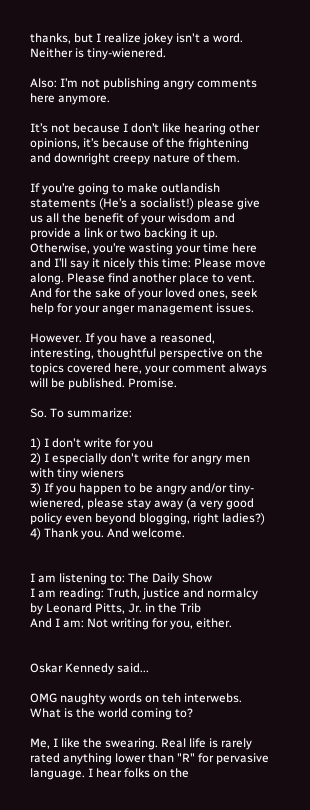thanks, but I realize jokey isn't a word. Neither is tiny-wienered.

Also: I’m not publishing angry comments here anymore.

It’s not because I don’t like hearing other opinions, it’s because of the frightening and downright creepy nature of them.

If you’re going to make outlandish statements (He’s a socialist!) please give us all the benefit of your wisdom and provide a link or two backing it up. Otherwise, you’re wasting your time here and I’ll say it nicely this time: Please move along. Please find another place to vent. And for the sake of your loved ones, seek help for your anger management issues.

However. If you have a reasoned, interesting, thoughtful perspective on the topics covered here, your comment always will be published. Promise.

So. To summarize:

1) I don't write for you
2) I especially don't write for angry men with tiny wieners
3) If you happen to be angry and/or tiny-wienered, please stay away (a very good policy even beyond blogging, right ladies?)
4) Thank you. And welcome.


I am listening to: The Daily Show
I am reading: Truth, justice and normalcy by Leonard Pitts, Jr. in the Trib
And I am: Not writing for you, either.


Oskar Kennedy said...

OMG naughty words on teh interwebs. What is the world coming to?

Me, I like the swearing. Real life is rarely rated anything lower than "R" for pervasive language. I hear folks on the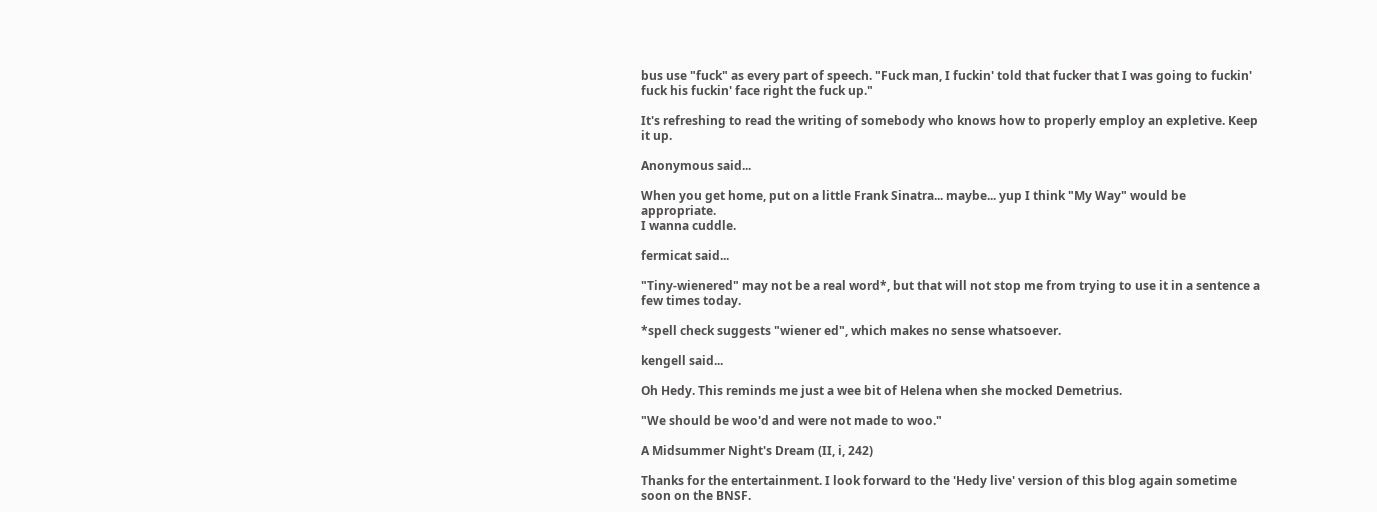bus use "fuck" as every part of speech. "Fuck man, I fuckin' told that fucker that I was going to fuckin' fuck his fuckin' face right the fuck up."

It's refreshing to read the writing of somebody who knows how to properly employ an expletive. Keep it up.

Anonymous said...

When you get home, put on a little Frank Sinatra... maybe... yup I think "My Way" would be appropriate.
I wanna cuddle.

fermicat said...

"Tiny-wienered" may not be a real word*, but that will not stop me from trying to use it in a sentence a few times today.

*spell check suggests "wiener ed", which makes no sense whatsoever.

kengell said...

Oh Hedy. This reminds me just a wee bit of Helena when she mocked Demetrius.

"We should be woo'd and were not made to woo."

A Midsummer Night's Dream (II, i, 242)

Thanks for the entertainment. I look forward to the 'Hedy live' version of this blog again sometime soon on the BNSF.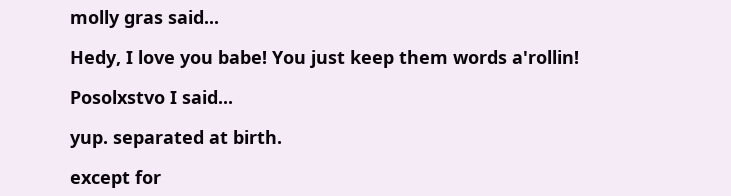molly gras said...

Hedy, I love you babe! You just keep them words a'rollin!

Posolxstvo I said...

yup. separated at birth.

except for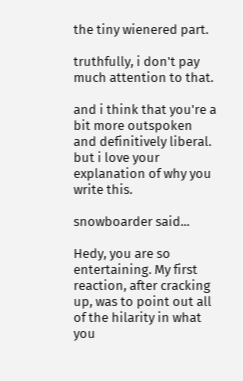the tiny wienered part.

truthfully, i don't pay much attention to that.

and i think that you're a bit more outspoken and definitively liberal. but i love your explanation of why you write this.

snowboarder said...

Hedy, you are so entertaining. My first reaction, after cracking up, was to point out all of the hilarity in what you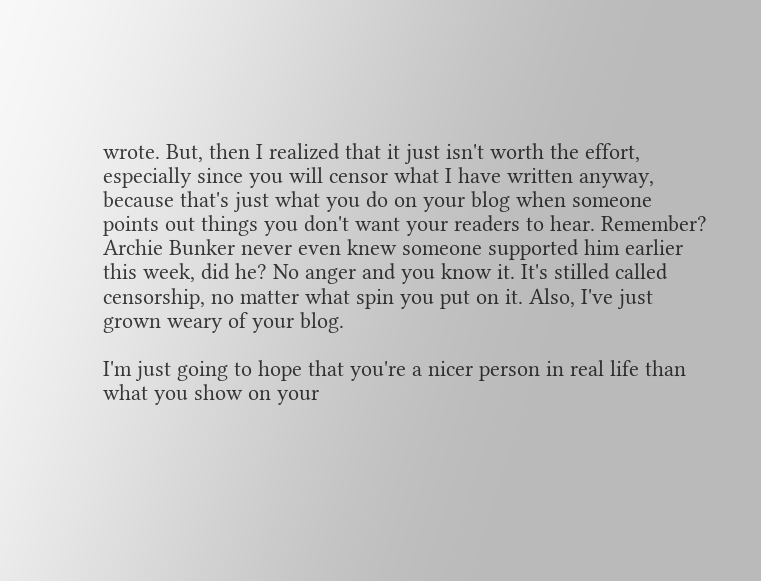wrote. But, then I realized that it just isn't worth the effort, especially since you will censor what I have written anyway, because that's just what you do on your blog when someone points out things you don't want your readers to hear. Remember? Archie Bunker never even knew someone supported him earlier this week, did he? No anger and you know it. It's stilled called censorship, no matter what spin you put on it. Also, I've just grown weary of your blog.

I'm just going to hope that you're a nicer person in real life than what you show on your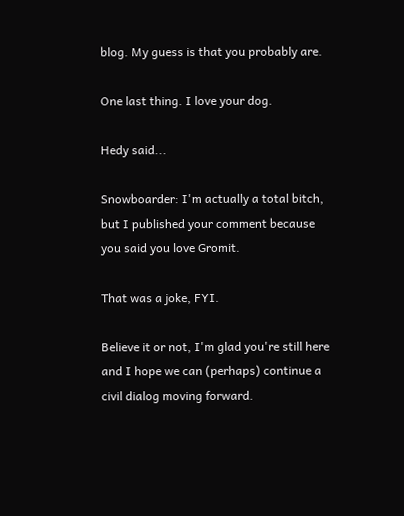blog. My guess is that you probably are.

One last thing. I love your dog.

Hedy said...

Snowboarder: I'm actually a total bitch, but I published your comment because you said you love Gromit.

That was a joke, FYI.

Believe it or not, I'm glad you're still here and I hope we can (perhaps) continue a civil dialog moving forward.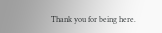Thank you for being here.